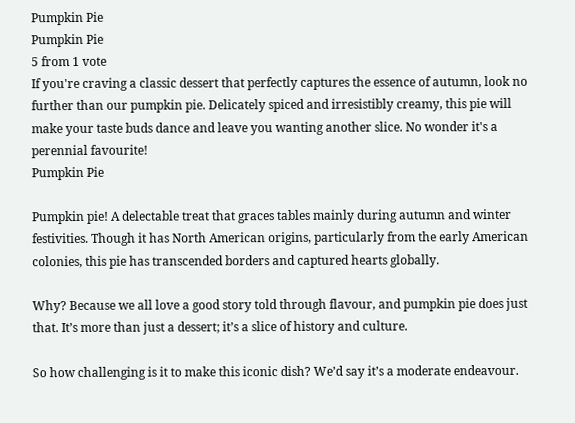Pumpkin Pie
Pumpkin Pie
5 from 1 vote
If you're craving a classic dessert that perfectly captures the essence of autumn, look no further than our pumpkin pie. Delicately spiced and irresistibly creamy, this pie will make your taste buds dance and leave you wanting another slice. No wonder it's a perennial favourite!
Pumpkin Pie

Pumpkin pie! A delectable treat that graces tables mainly during autumn and winter festivities. Though it has North American origins, particularly from the early American colonies, this pie has transcended borders and captured hearts globally.

Why? Because we all love a good story told through flavour, and pumpkin pie does just that. It’s more than just a dessert; it’s a slice of history and culture.

So how challenging is it to make this iconic dish? We’d say it’s a moderate endeavour.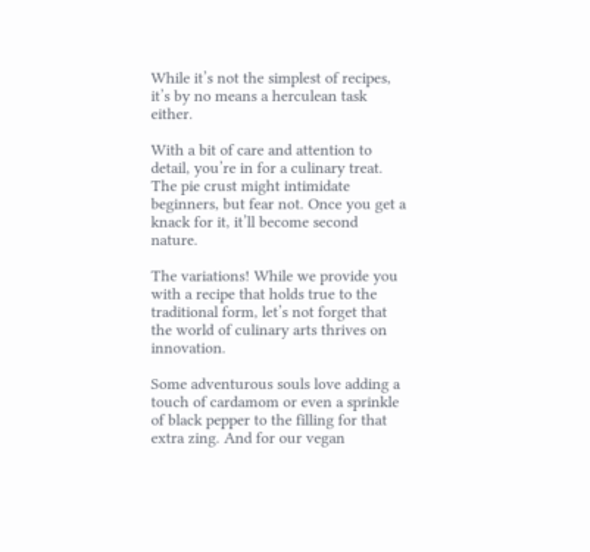While it’s not the simplest of recipes, it’s by no means a herculean task either.

With a bit of care and attention to detail, you’re in for a culinary treat. The pie crust might intimidate beginners, but fear not. Once you get a knack for it, it’ll become second nature.

The variations! While we provide you with a recipe that holds true to the traditional form, let’s not forget that the world of culinary arts thrives on innovation.

Some adventurous souls love adding a touch of cardamom or even a sprinkle of black pepper to the filling for that extra zing. And for our vegan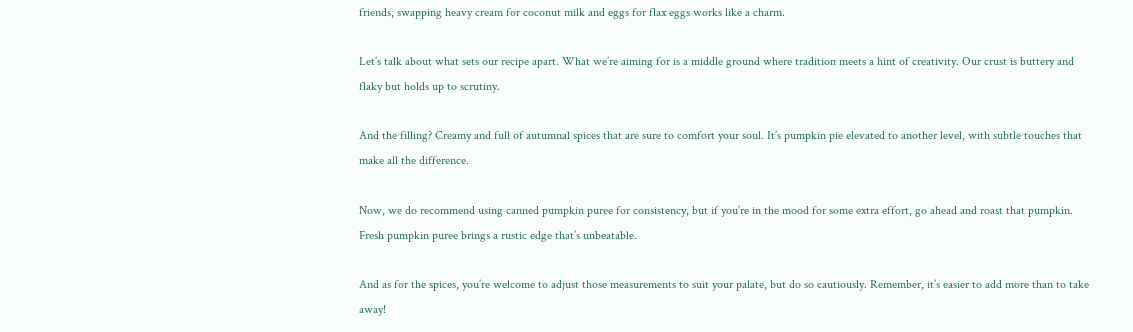friends, swapping heavy cream for coconut milk and eggs for flax eggs works like a charm.

Let’s talk about what sets our recipe apart. What we’re aiming for is a middle ground where tradition meets a hint of creativity. Our crust is buttery and flaky but holds up to scrutiny.

And the filling? Creamy and full of autumnal spices that are sure to comfort your soul. It’s pumpkin pie elevated to another level, with subtle touches that make all the difference.

Now, we do recommend using canned pumpkin puree for consistency, but if you’re in the mood for some extra effort, go ahead and roast that pumpkin. Fresh pumpkin puree brings a rustic edge that’s unbeatable.

And as for the spices, you’re welcome to adjust those measurements to suit your palate, but do so cautiously. Remember, it’s easier to add more than to take away!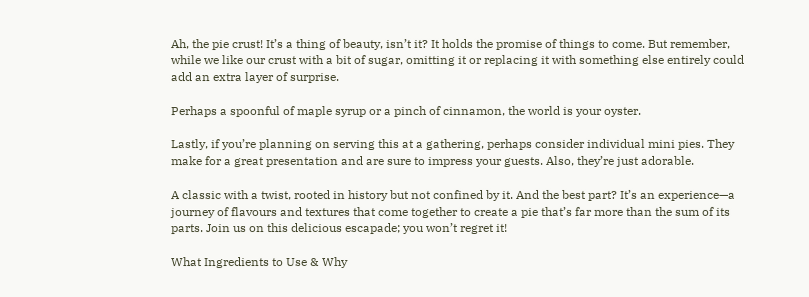Ah, the pie crust! It’s a thing of beauty, isn’t it? It holds the promise of things to come. But remember, while we like our crust with a bit of sugar, omitting it or replacing it with something else entirely could add an extra layer of surprise.

Perhaps a spoonful of maple syrup or a pinch of cinnamon, the world is your oyster.

Lastly, if you’re planning on serving this at a gathering, perhaps consider individual mini pies. They make for a great presentation and are sure to impress your guests. Also, they’re just adorable.

A classic with a twist, rooted in history but not confined by it. And the best part? It’s an experience—a journey of flavours and textures that come together to create a pie that’s far more than the sum of its parts. Join us on this delicious escapade; you won’t regret it!

What Ingredients to Use & Why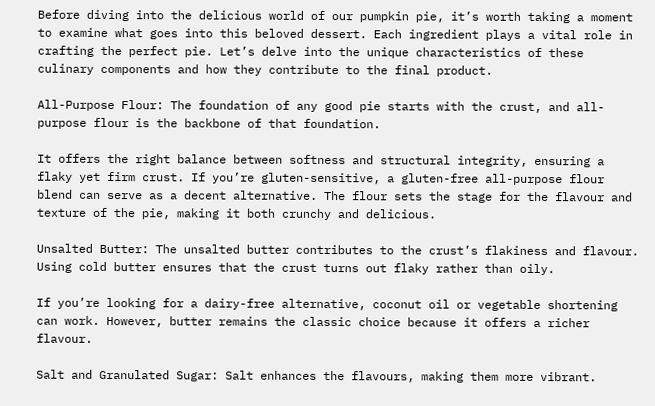Before diving into the delicious world of our pumpkin pie, it’s worth taking a moment to examine what goes into this beloved dessert. Each ingredient plays a vital role in crafting the perfect pie. Let’s delve into the unique characteristics of these culinary components and how they contribute to the final product.

All-Purpose Flour: The foundation of any good pie starts with the crust, and all-purpose flour is the backbone of that foundation.

It offers the right balance between softness and structural integrity, ensuring a flaky yet firm crust. If you’re gluten-sensitive, a gluten-free all-purpose flour blend can serve as a decent alternative. The flour sets the stage for the flavour and texture of the pie, making it both crunchy and delicious.

Unsalted Butter: The unsalted butter contributes to the crust’s flakiness and flavour. Using cold butter ensures that the crust turns out flaky rather than oily.

If you’re looking for a dairy-free alternative, coconut oil or vegetable shortening can work. However, butter remains the classic choice because it offers a richer flavour.

Salt and Granulated Sugar: Salt enhances the flavours, making them more vibrant.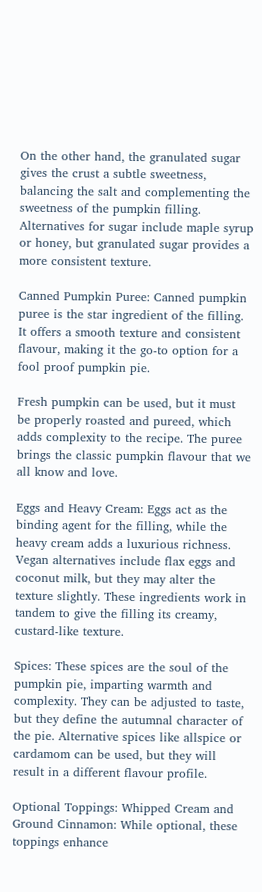On the other hand, the granulated sugar gives the crust a subtle sweetness, balancing the salt and complementing the sweetness of the pumpkin filling. Alternatives for sugar include maple syrup or honey, but granulated sugar provides a more consistent texture.

Canned Pumpkin Puree: Canned pumpkin puree is the star ingredient of the filling. It offers a smooth texture and consistent flavour, making it the go-to option for a fool proof pumpkin pie.

Fresh pumpkin can be used, but it must be properly roasted and pureed, which adds complexity to the recipe. The puree brings the classic pumpkin flavour that we all know and love.

Eggs and Heavy Cream: Eggs act as the binding agent for the filling, while the heavy cream adds a luxurious richness. Vegan alternatives include flax eggs and coconut milk, but they may alter the texture slightly. These ingredients work in tandem to give the filling its creamy, custard-like texture.

Spices: These spices are the soul of the pumpkin pie, imparting warmth and complexity. They can be adjusted to taste, but they define the autumnal character of the pie. Alternative spices like allspice or cardamom can be used, but they will result in a different flavour profile.

Optional Toppings: Whipped Cream and Ground Cinnamon: While optional, these toppings enhance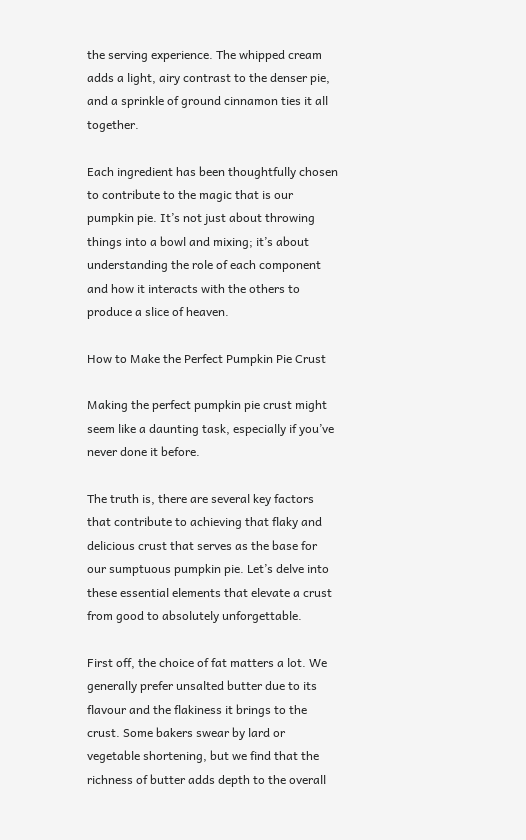the serving experience. The whipped cream adds a light, airy contrast to the denser pie, and a sprinkle of ground cinnamon ties it all together.

Each ingredient has been thoughtfully chosen to contribute to the magic that is our pumpkin pie. It’s not just about throwing things into a bowl and mixing; it’s about understanding the role of each component and how it interacts with the others to produce a slice of heaven.

How to Make the Perfect Pumpkin Pie Crust

Making the perfect pumpkin pie crust might seem like a daunting task, especially if you’ve never done it before.

The truth is, there are several key factors that contribute to achieving that flaky and delicious crust that serves as the base for our sumptuous pumpkin pie. Let’s delve into these essential elements that elevate a crust from good to absolutely unforgettable.

First off, the choice of fat matters a lot. We generally prefer unsalted butter due to its flavour and the flakiness it brings to the crust. Some bakers swear by lard or vegetable shortening, but we find that the richness of butter adds depth to the overall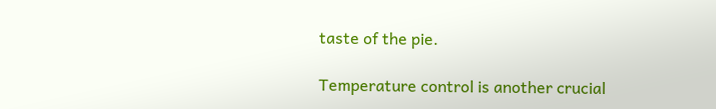taste of the pie.

Temperature control is another crucial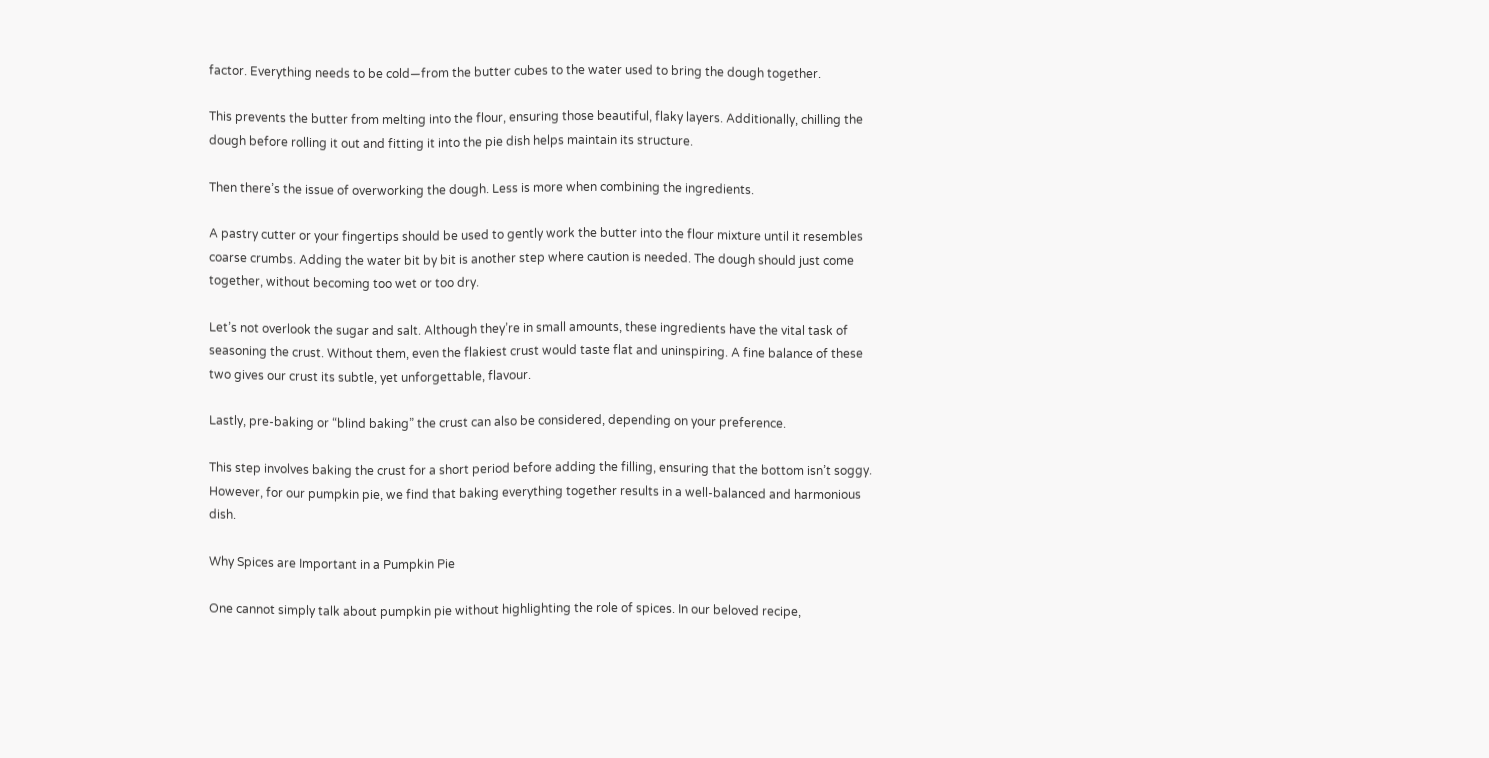factor. Everything needs to be cold—from the butter cubes to the water used to bring the dough together.

This prevents the butter from melting into the flour, ensuring those beautiful, flaky layers. Additionally, chilling the dough before rolling it out and fitting it into the pie dish helps maintain its structure.

Then there’s the issue of overworking the dough. Less is more when combining the ingredients.

A pastry cutter or your fingertips should be used to gently work the butter into the flour mixture until it resembles coarse crumbs. Adding the water bit by bit is another step where caution is needed. The dough should just come together, without becoming too wet or too dry.

Let’s not overlook the sugar and salt. Although they’re in small amounts, these ingredients have the vital task of seasoning the crust. Without them, even the flakiest crust would taste flat and uninspiring. A fine balance of these two gives our crust its subtle, yet unforgettable, flavour.

Lastly, pre-baking or “blind baking” the crust can also be considered, depending on your preference.

This step involves baking the crust for a short period before adding the filling, ensuring that the bottom isn’t soggy. However, for our pumpkin pie, we find that baking everything together results in a well-balanced and harmonious dish.

Why Spices are Important in a Pumpkin Pie

One cannot simply talk about pumpkin pie without highlighting the role of spices. In our beloved recipe,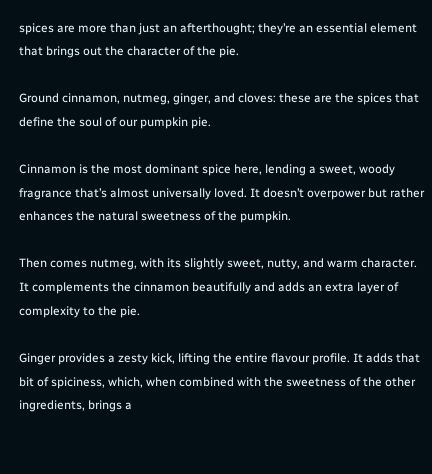spices are more than just an afterthought; they’re an essential element that brings out the character of the pie.

Ground cinnamon, nutmeg, ginger, and cloves: these are the spices that define the soul of our pumpkin pie.

Cinnamon is the most dominant spice here, lending a sweet, woody fragrance that’s almost universally loved. It doesn’t overpower but rather enhances the natural sweetness of the pumpkin.

Then comes nutmeg, with its slightly sweet, nutty, and warm character. It complements the cinnamon beautifully and adds an extra layer of complexity to the pie.

Ginger provides a zesty kick, lifting the entire flavour profile. It adds that bit of spiciness, which, when combined with the sweetness of the other ingredients, brings a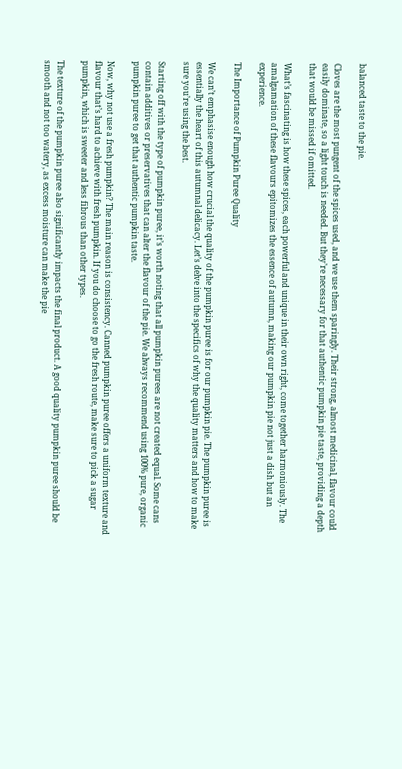balanced taste to the pie.

Cloves are the most pungent of the spices used, and we use them sparingly. Their strong, almost medicinal, flavour could easily dominate, so a light touch is needed. But they’re necessary for that authentic pumpkin pie taste, providing a depth that would be missed if omitted.

What’s fascinating is how these spices, each powerful and unique in their own right, come together harmoniously. The amalgamation of these flavours epitomizes the essence of autumn, making our pumpkin pie not just a dish but an experience.

The Importance of Pumpkin Puree Quality

We can’t emphasise enough how crucial the quality of the pumpkin puree is for our pumpkin pie. The pumpkin puree is essentially the heart of this autumnal delicacy. Let’s delve into the specifics of why the quality matters and how to make sure you’re using the best.

Starting off with the type of pumpkin puree, it’s worth noting that all pumpkin purees are not created equal. Some cans contain additives or preservatives that can alter the flavour of the pie. We always recommend using 100% pure, organic pumpkin puree to get that authentic pumpkin taste.

Now, why not use a fresh pumpkin? The main reason is consistency. Canned pumpkin puree offers a uniform texture and flavour that’s hard to achieve with fresh pumpkin. If you do choose to go the fresh route, make sure to pick a sugar pumpkin, which is sweeter and less fibrous than other types.

The texture of the pumpkin puree also significantly impacts the final product. A good quality pumpkin puree should be smooth and not too watery, as excess moisture can make the pie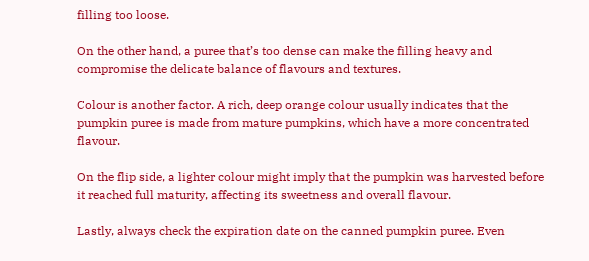filling too loose.

On the other hand, a puree that’s too dense can make the filling heavy and compromise the delicate balance of flavours and textures.

Colour is another factor. A rich, deep orange colour usually indicates that the pumpkin puree is made from mature pumpkins, which have a more concentrated flavour.

On the flip side, a lighter colour might imply that the pumpkin was harvested before it reached full maturity, affecting its sweetness and overall flavour.

Lastly, always check the expiration date on the canned pumpkin puree. Even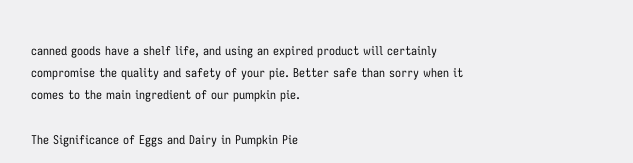canned goods have a shelf life, and using an expired product will certainly compromise the quality and safety of your pie. Better safe than sorry when it comes to the main ingredient of our pumpkin pie.

The Significance of Eggs and Dairy in Pumpkin Pie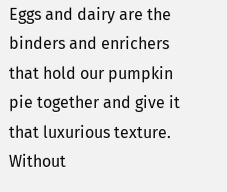Eggs and dairy are the binders and enrichers that hold our pumpkin pie together and give it that luxurious texture. Without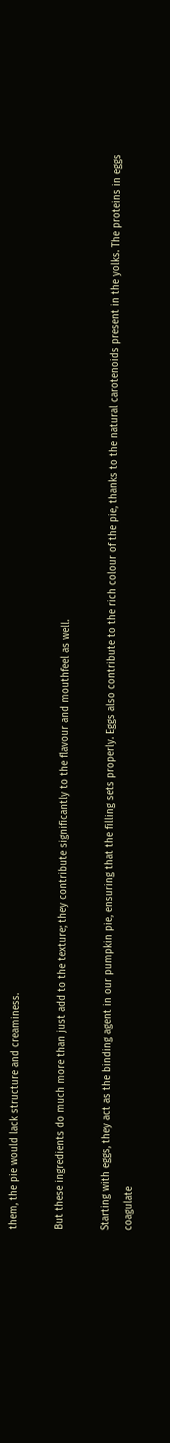them, the pie would lack structure and creaminess.

But these ingredients do much more than just add to the texture; they contribute significantly to the flavour and mouthfeel as well.

Starting with eggs, they act as the binding agent in our pumpkin pie, ensuring that the filling sets properly. Eggs also contribute to the rich colour of the pie, thanks to the natural carotenoids present in the yolks. The proteins in eggs coagulate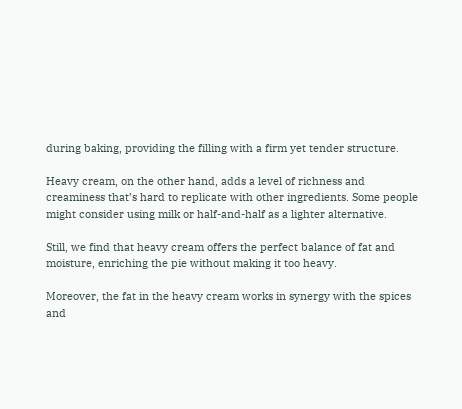during baking, providing the filling with a firm yet tender structure.

Heavy cream, on the other hand, adds a level of richness and creaminess that’s hard to replicate with other ingredients. Some people might consider using milk or half-and-half as a lighter alternative.

Still, we find that heavy cream offers the perfect balance of fat and moisture, enriching the pie without making it too heavy.

Moreover, the fat in the heavy cream works in synergy with the spices and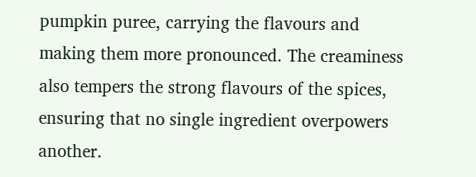pumpkin puree, carrying the flavours and making them more pronounced. The creaminess also tempers the strong flavours of the spices, ensuring that no single ingredient overpowers another.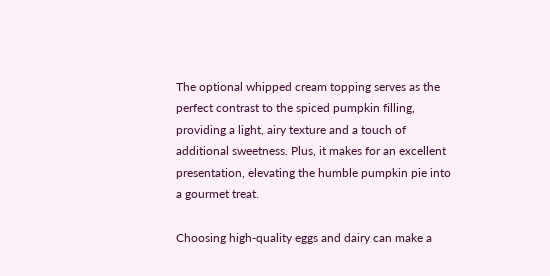The optional whipped cream topping serves as the perfect contrast to the spiced pumpkin filling, providing a light, airy texture and a touch of additional sweetness. Plus, it makes for an excellent presentation, elevating the humble pumpkin pie into a gourmet treat.

Choosing high-quality eggs and dairy can make a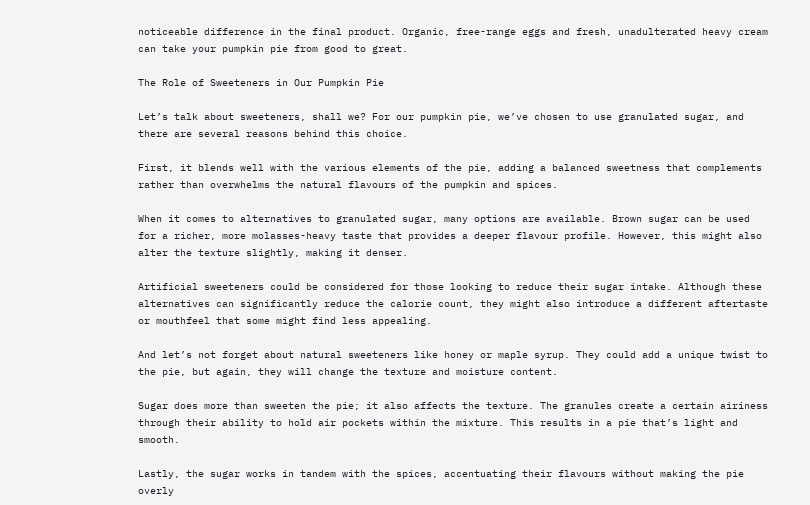noticeable difference in the final product. Organic, free-range eggs and fresh, unadulterated heavy cream can take your pumpkin pie from good to great.

The Role of Sweeteners in Our Pumpkin Pie

Let’s talk about sweeteners, shall we? For our pumpkin pie, we’ve chosen to use granulated sugar, and there are several reasons behind this choice.

First, it blends well with the various elements of the pie, adding a balanced sweetness that complements rather than overwhelms the natural flavours of the pumpkin and spices.

When it comes to alternatives to granulated sugar, many options are available. Brown sugar can be used for a richer, more molasses-heavy taste that provides a deeper flavour profile. However, this might also alter the texture slightly, making it denser.

Artificial sweeteners could be considered for those looking to reduce their sugar intake. Although these alternatives can significantly reduce the calorie count, they might also introduce a different aftertaste or mouthfeel that some might find less appealing.

And let’s not forget about natural sweeteners like honey or maple syrup. They could add a unique twist to the pie, but again, they will change the texture and moisture content.

Sugar does more than sweeten the pie; it also affects the texture. The granules create a certain airiness through their ability to hold air pockets within the mixture. This results in a pie that’s light and smooth.

Lastly, the sugar works in tandem with the spices, accentuating their flavours without making the pie overly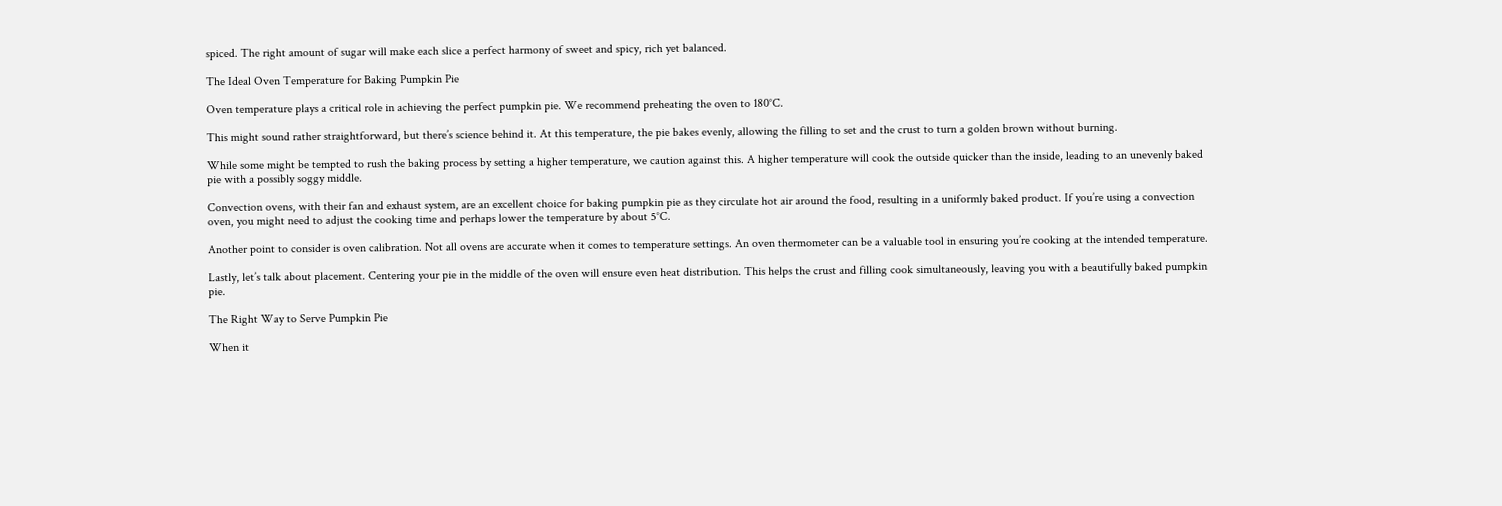spiced. The right amount of sugar will make each slice a perfect harmony of sweet and spicy, rich yet balanced.

The Ideal Oven Temperature for Baking Pumpkin Pie

Oven temperature plays a critical role in achieving the perfect pumpkin pie. We recommend preheating the oven to 180°C.

This might sound rather straightforward, but there’s science behind it. At this temperature, the pie bakes evenly, allowing the filling to set and the crust to turn a golden brown without burning.

While some might be tempted to rush the baking process by setting a higher temperature, we caution against this. A higher temperature will cook the outside quicker than the inside, leading to an unevenly baked pie with a possibly soggy middle.

Convection ovens, with their fan and exhaust system, are an excellent choice for baking pumpkin pie as they circulate hot air around the food, resulting in a uniformly baked product. If you’re using a convection oven, you might need to adjust the cooking time and perhaps lower the temperature by about 5°C.

Another point to consider is oven calibration. Not all ovens are accurate when it comes to temperature settings. An oven thermometer can be a valuable tool in ensuring you’re cooking at the intended temperature.

Lastly, let’s talk about placement. Centering your pie in the middle of the oven will ensure even heat distribution. This helps the crust and filling cook simultaneously, leaving you with a beautifully baked pumpkin pie.

The Right Way to Serve Pumpkin Pie

When it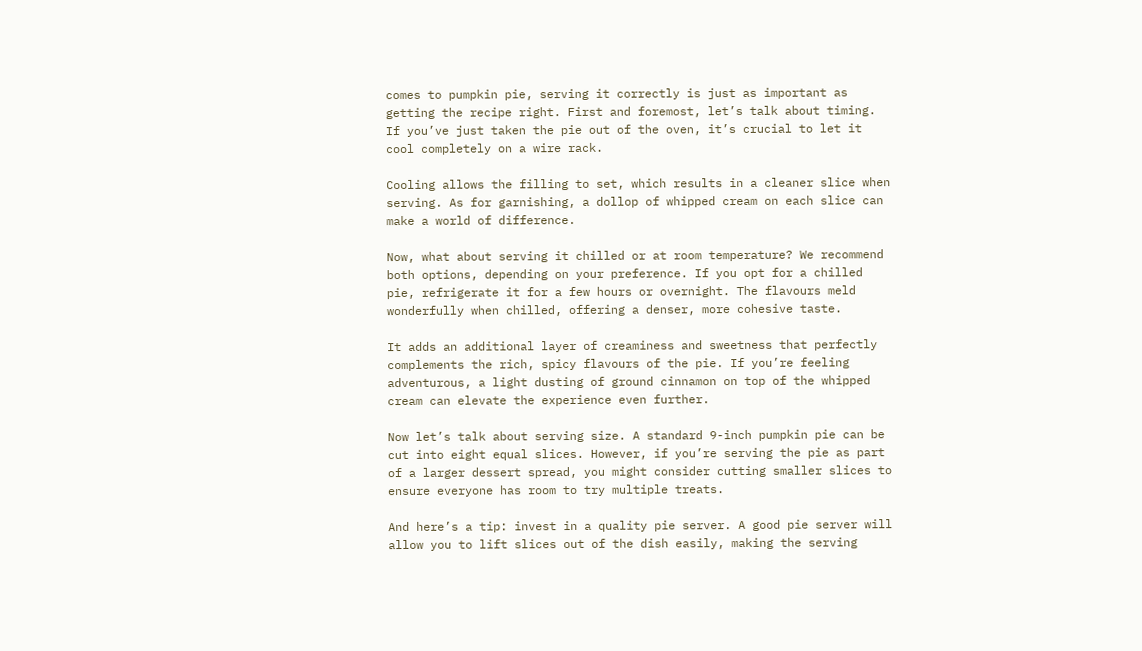comes to pumpkin pie, serving it correctly is just as important as getting the recipe right. First and foremost, let’s talk about timing. If you’ve just taken the pie out of the oven, it’s crucial to let it cool completely on a wire rack.

Cooling allows the filling to set, which results in a cleaner slice when serving. As for garnishing, a dollop of whipped cream on each slice can make a world of difference.

Now, what about serving it chilled or at room temperature? We recommend both options, depending on your preference. If you opt for a chilled pie, refrigerate it for a few hours or overnight. The flavours meld wonderfully when chilled, offering a denser, more cohesive taste.

It adds an additional layer of creaminess and sweetness that perfectly complements the rich, spicy flavours of the pie. If you’re feeling adventurous, a light dusting of ground cinnamon on top of the whipped cream can elevate the experience even further.

Now let’s talk about serving size. A standard 9-inch pumpkin pie can be cut into eight equal slices. However, if you’re serving the pie as part of a larger dessert spread, you might consider cutting smaller slices to ensure everyone has room to try multiple treats.

And here’s a tip: invest in a quality pie server. A good pie server will allow you to lift slices out of the dish easily, making the serving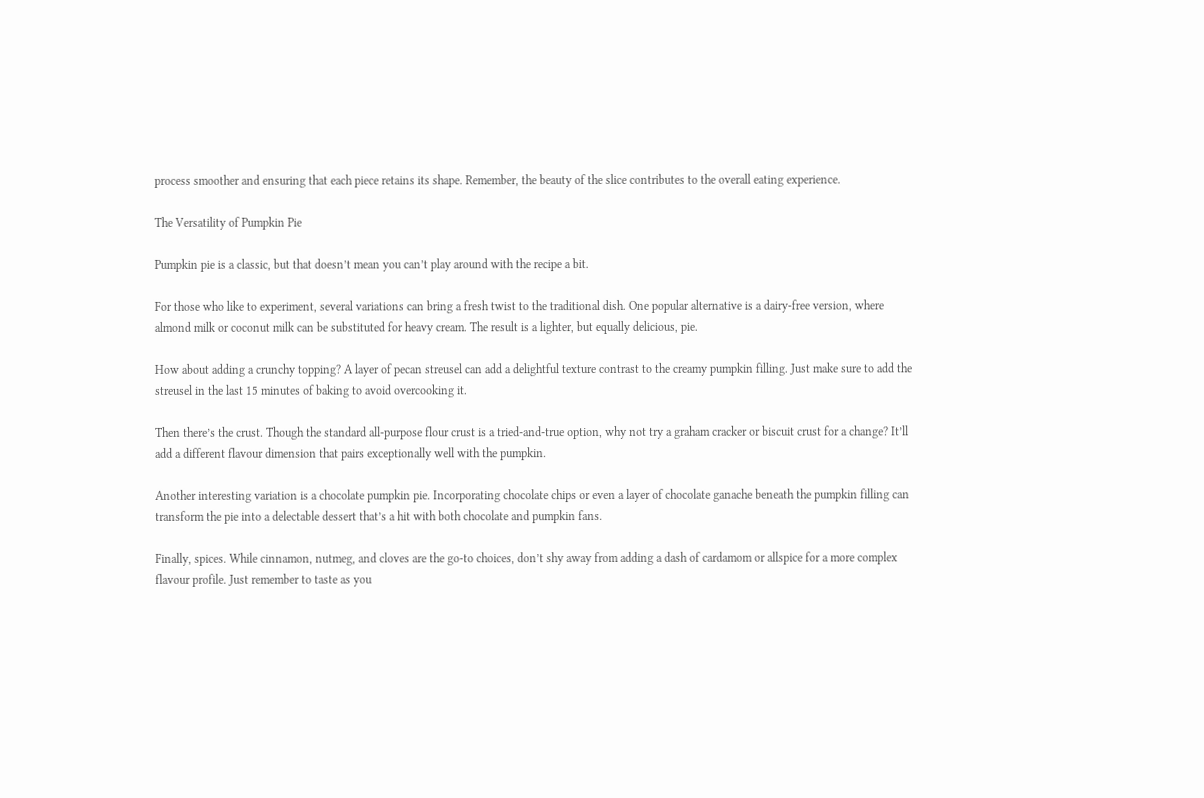process smoother and ensuring that each piece retains its shape. Remember, the beauty of the slice contributes to the overall eating experience.

The Versatility of Pumpkin Pie

Pumpkin pie is a classic, but that doesn’t mean you can’t play around with the recipe a bit.

For those who like to experiment, several variations can bring a fresh twist to the traditional dish. One popular alternative is a dairy-free version, where almond milk or coconut milk can be substituted for heavy cream. The result is a lighter, but equally delicious, pie.

How about adding a crunchy topping? A layer of pecan streusel can add a delightful texture contrast to the creamy pumpkin filling. Just make sure to add the streusel in the last 15 minutes of baking to avoid overcooking it.

Then there’s the crust. Though the standard all-purpose flour crust is a tried-and-true option, why not try a graham cracker or biscuit crust for a change? It’ll add a different flavour dimension that pairs exceptionally well with the pumpkin.

Another interesting variation is a chocolate pumpkin pie. Incorporating chocolate chips or even a layer of chocolate ganache beneath the pumpkin filling can transform the pie into a delectable dessert that’s a hit with both chocolate and pumpkin fans.

Finally, spices. While cinnamon, nutmeg, and cloves are the go-to choices, don’t shy away from adding a dash of cardamom or allspice for a more complex flavour profile. Just remember to taste as you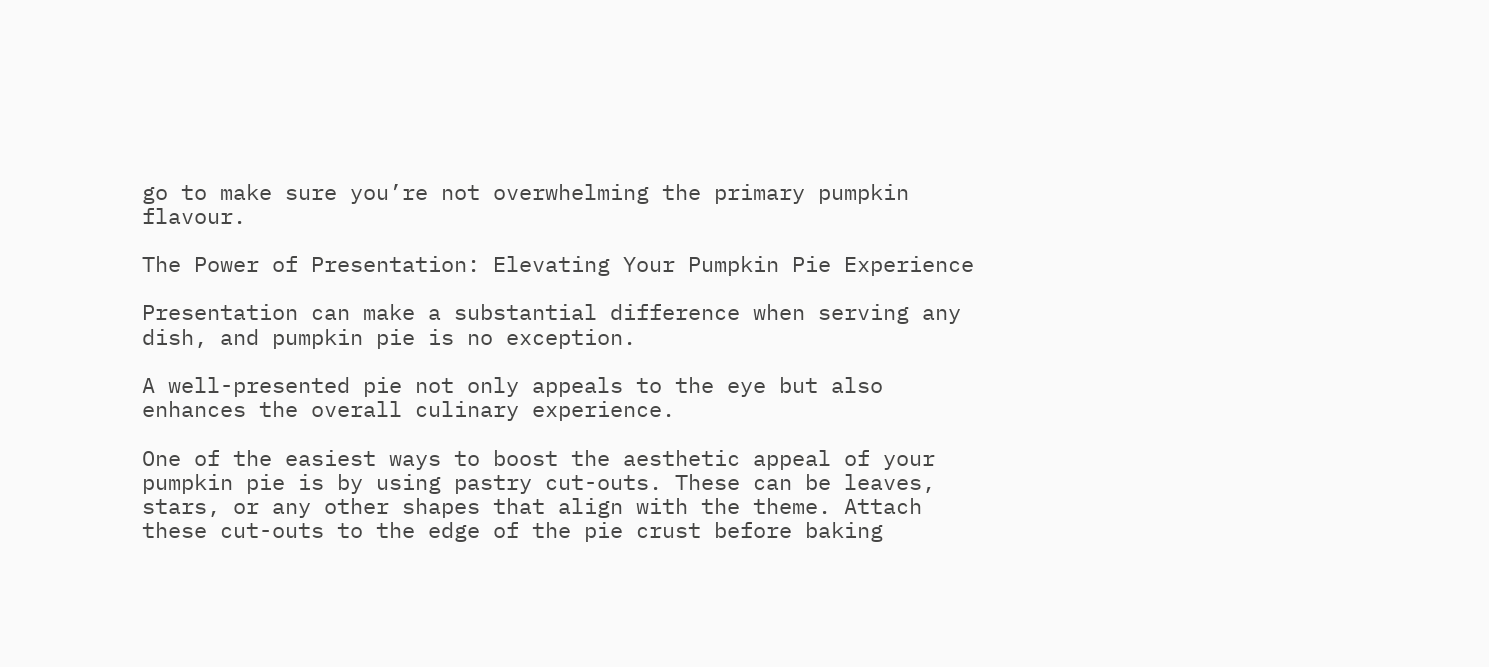go to make sure you’re not overwhelming the primary pumpkin flavour.

The Power of Presentation: Elevating Your Pumpkin Pie Experience

Presentation can make a substantial difference when serving any dish, and pumpkin pie is no exception.

A well-presented pie not only appeals to the eye but also enhances the overall culinary experience.

One of the easiest ways to boost the aesthetic appeal of your pumpkin pie is by using pastry cut-outs. These can be leaves, stars, or any other shapes that align with the theme. Attach these cut-outs to the edge of the pie crust before baking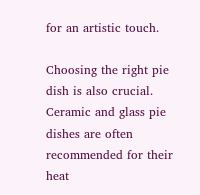for an artistic touch.

Choosing the right pie dish is also crucial. Ceramic and glass pie dishes are often recommended for their heat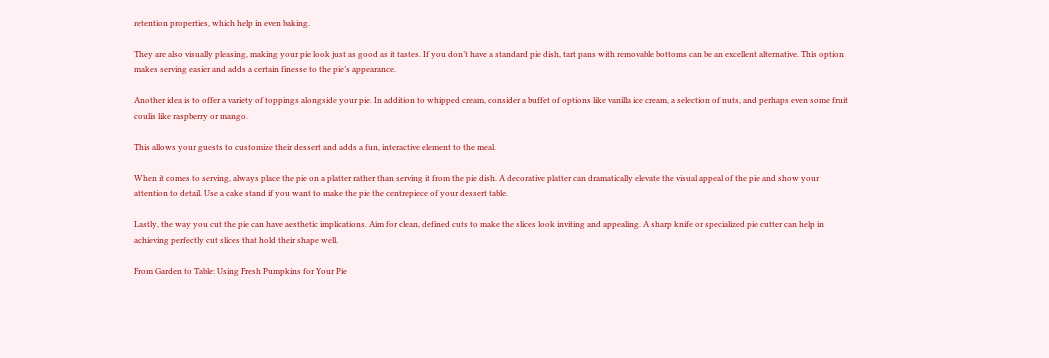retention properties, which help in even baking.

They are also visually pleasing, making your pie look just as good as it tastes. If you don’t have a standard pie dish, tart pans with removable bottoms can be an excellent alternative. This option makes serving easier and adds a certain finesse to the pie’s appearance.

Another idea is to offer a variety of toppings alongside your pie. In addition to whipped cream, consider a buffet of options like vanilla ice cream, a selection of nuts, and perhaps even some fruit coulis like raspberry or mango.

This allows your guests to customize their dessert and adds a fun, interactive element to the meal.

When it comes to serving, always place the pie on a platter rather than serving it from the pie dish. A decorative platter can dramatically elevate the visual appeal of the pie and show your attention to detail. Use a cake stand if you want to make the pie the centrepiece of your dessert table.

Lastly, the way you cut the pie can have aesthetic implications. Aim for clean, defined cuts to make the slices look inviting and appealing. A sharp knife or specialized pie cutter can help in achieving perfectly cut slices that hold their shape well.

From Garden to Table: Using Fresh Pumpkins for Your Pie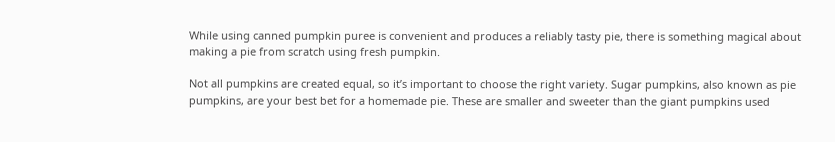While using canned pumpkin puree is convenient and produces a reliably tasty pie, there is something magical about making a pie from scratch using fresh pumpkin.

Not all pumpkins are created equal, so it’s important to choose the right variety. Sugar pumpkins, also known as pie pumpkins, are your best bet for a homemade pie. These are smaller and sweeter than the giant pumpkins used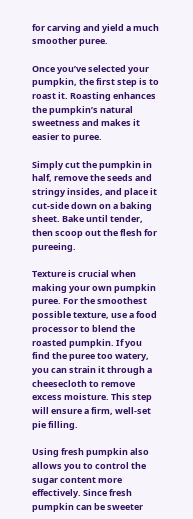for carving and yield a much smoother puree.

Once you’ve selected your pumpkin, the first step is to roast it. Roasting enhances the pumpkin’s natural sweetness and makes it easier to puree.

Simply cut the pumpkin in half, remove the seeds and stringy insides, and place it cut-side down on a baking sheet. Bake until tender, then scoop out the flesh for pureeing.

Texture is crucial when making your own pumpkin puree. For the smoothest possible texture, use a food processor to blend the roasted pumpkin. If you find the puree too watery, you can strain it through a cheesecloth to remove excess moisture. This step will ensure a firm, well-set pie filling.

Using fresh pumpkin also allows you to control the sugar content more effectively. Since fresh pumpkin can be sweeter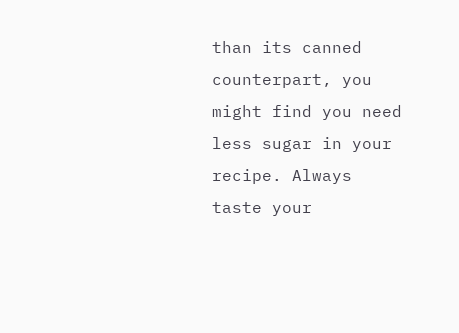than its canned counterpart, you might find you need less sugar in your recipe. Always taste your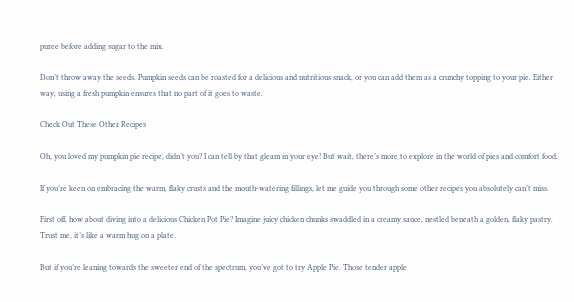puree before adding sugar to the mix.

Don’t throw away the seeds. Pumpkin seeds can be roasted for a delicious and nutritious snack, or you can add them as a crunchy topping to your pie. Either way, using a fresh pumpkin ensures that no part of it goes to waste.

Check Out These Other Recipes

Oh, you loved my pumpkin pie recipe, didn’t you? I can tell by that gleam in your eye! But wait, there’s more to explore in the world of pies and comfort food.

If you’re keen on embracing the warm, flaky crusts and the mouth-watering fillings, let me guide you through some other recipes you absolutely can’t miss.

First off, how about diving into a delicious Chicken Pot Pie? Imagine juicy chicken chunks swaddled in a creamy sauce, nestled beneath a golden, flaky pastry. Trust me, it’s like a warm hug on a plate.

But if you’re leaning towards the sweeter end of the spectrum, you’ve got to try Apple Pie. Those tender apple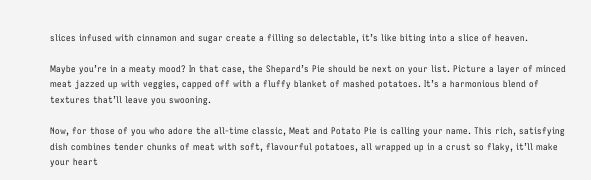slices infused with cinnamon and sugar create a filling so delectable, it’s like biting into a slice of heaven.

Maybe you’re in a meaty mood? In that case, the Shepard’s Pie should be next on your list. Picture a layer of minced meat jazzed up with veggies, capped off with a fluffy blanket of mashed potatoes. It’s a harmonious blend of textures that’ll leave you swooning.

Now, for those of you who adore the all-time classic, Meat and Potato Pie is calling your name. This rich, satisfying dish combines tender chunks of meat with soft, flavourful potatoes, all wrapped up in a crust so flaky, it’ll make your heart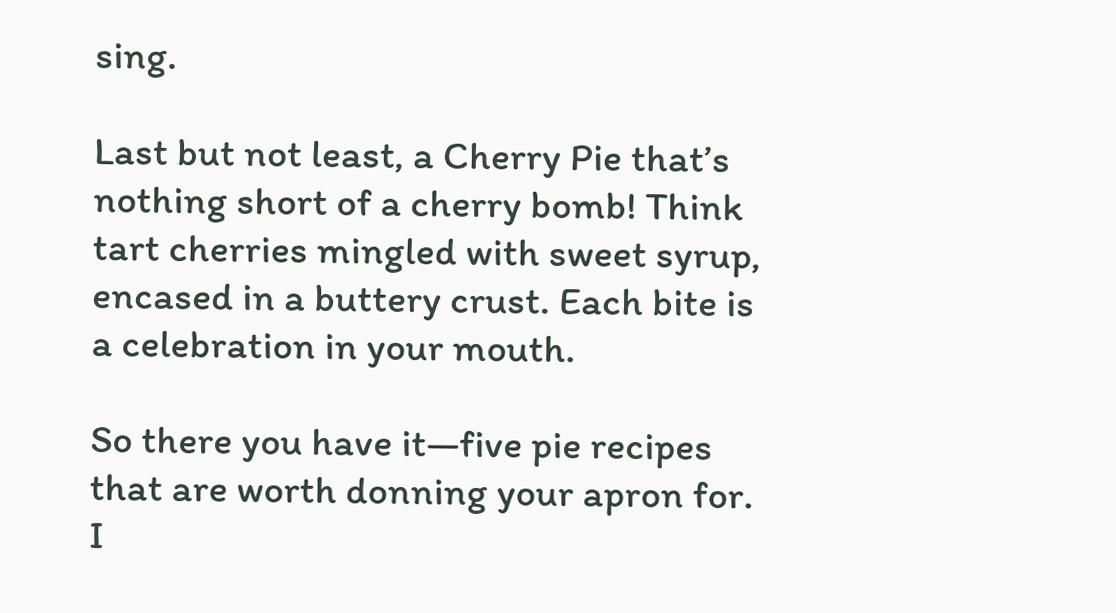sing.

Last but not least, a Cherry Pie that’s nothing short of a cherry bomb! Think tart cherries mingled with sweet syrup, encased in a buttery crust. Each bite is a celebration in your mouth.

So there you have it—five pie recipes that are worth donning your apron for. I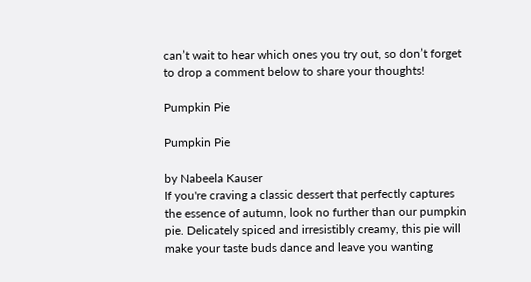can’t wait to hear which ones you try out, so don’t forget to drop a comment below to share your thoughts!

Pumpkin Pie

Pumpkin Pie

by Nabeela Kauser
If you're craving a classic dessert that perfectly captures the essence of autumn, look no further than our pumpkin pie. Delicately spiced and irresistibly creamy, this pie will make your taste buds dance and leave you wanting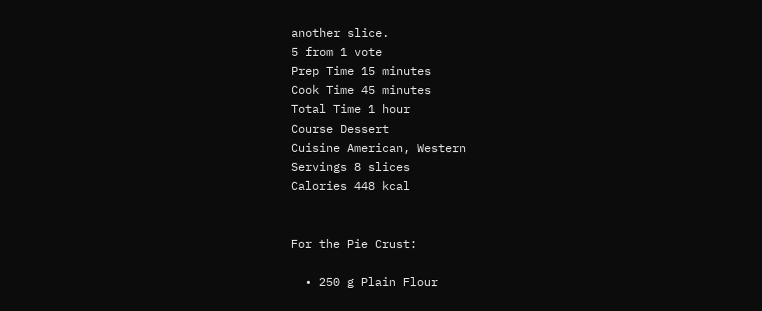another slice.
5 from 1 vote
Prep Time 15 minutes
Cook Time 45 minutes
Total Time 1 hour
Course Dessert
Cuisine American, Western
Servings 8 slices
Calories 448 kcal


For the Pie Crust:

  • 250 g Plain Flour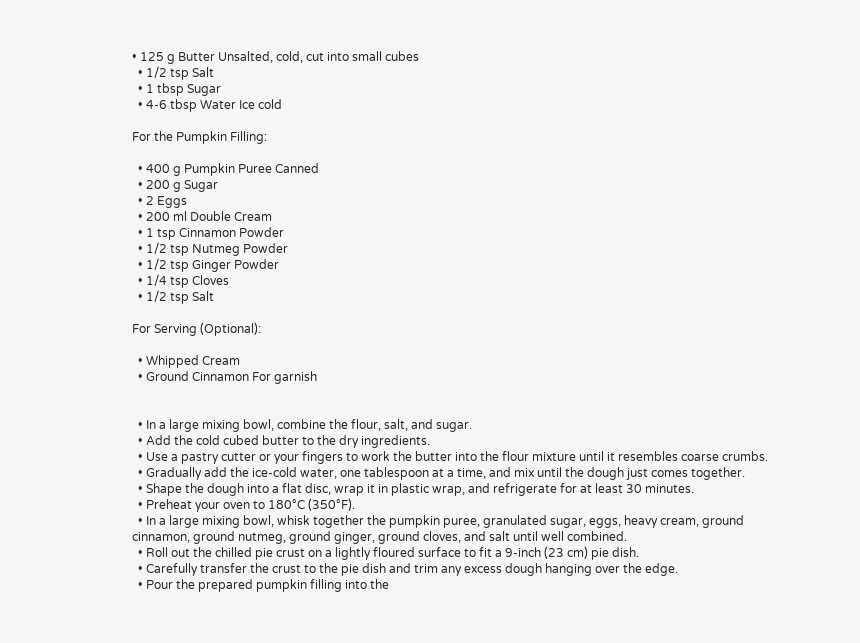• 125 g Butter Unsalted, cold, cut into small cubes
  • 1/2 tsp Salt
  • 1 tbsp Sugar
  • 4-6 tbsp Water Ice cold

For the Pumpkin Filling:

  • 400 g Pumpkin Puree Canned
  • 200 g Sugar
  • 2 Eggs
  • 200 ml Double Cream
  • 1 tsp Cinnamon Powder
  • 1/2 tsp Nutmeg Powder
  • 1/2 tsp Ginger Powder
  • 1/4 tsp Cloves
  • 1/2 tsp Salt

For Serving (Optional):

  • Whipped Cream
  • Ground Cinnamon For garnish


  • In a large mixing bowl, combine the flour, salt, and sugar.
  • Add the cold cubed butter to the dry ingredients.
  • Use a pastry cutter or your fingers to work the butter into the flour mixture until it resembles coarse crumbs.
  • Gradually add the ice-cold water, one tablespoon at a time, and mix until the dough just comes together.
  • Shape the dough into a flat disc, wrap it in plastic wrap, and refrigerate for at least 30 minutes.
  • Preheat your oven to 180°C (350°F).
  • In a large mixing bowl, whisk together the pumpkin puree, granulated sugar, eggs, heavy cream, ground cinnamon, ground nutmeg, ground ginger, ground cloves, and salt until well combined.
  • Roll out the chilled pie crust on a lightly floured surface to fit a 9-inch (23 cm) pie dish.
  • Carefully transfer the crust to the pie dish and trim any excess dough hanging over the edge.
  • Pour the prepared pumpkin filling into the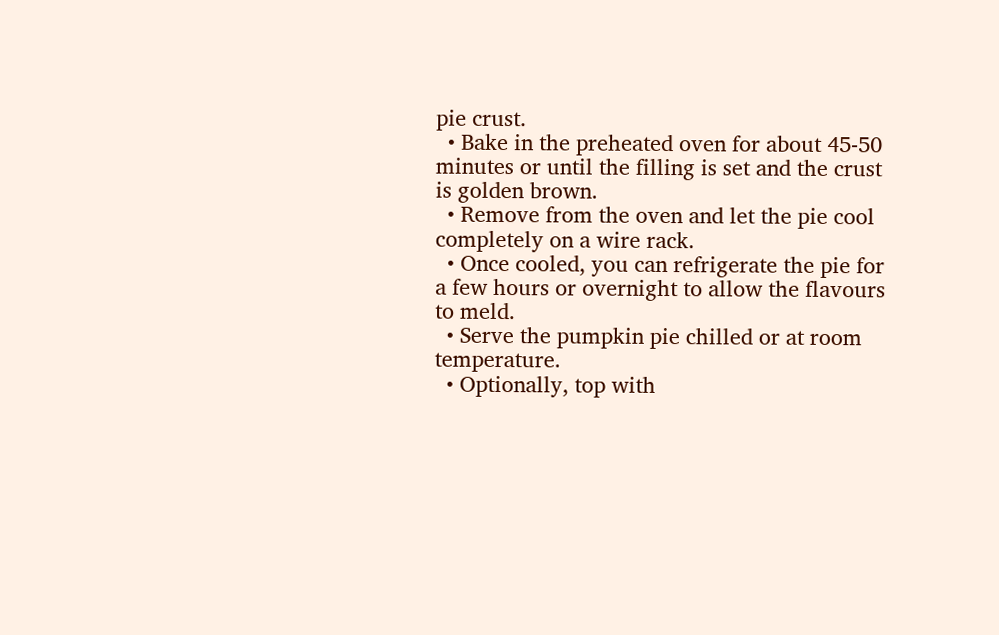pie crust.
  • Bake in the preheated oven for about 45-50 minutes or until the filling is set and the crust is golden brown.
  • Remove from the oven and let the pie cool completely on a wire rack.
  • Once cooled, you can refrigerate the pie for a few hours or overnight to allow the flavours to meld.
  • Serve the pumpkin pie chilled or at room temperature.
  • Optionally, top with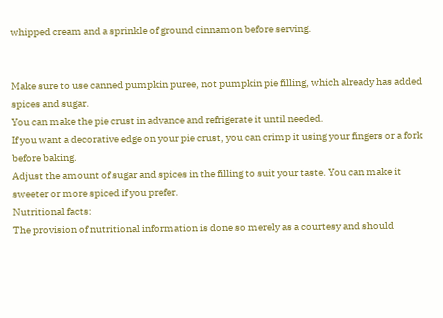whipped cream and a sprinkle of ground cinnamon before serving.


Make sure to use canned pumpkin puree, not pumpkin pie filling, which already has added spices and sugar.
You can make the pie crust in advance and refrigerate it until needed.
If you want a decorative edge on your pie crust, you can crimp it using your fingers or a fork before baking.
Adjust the amount of sugar and spices in the filling to suit your taste. You can make it sweeter or more spiced if you prefer.
Nutritional facts:
The provision of nutritional information is done so merely as a courtesy and should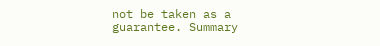not be taken as a guarantee. Summary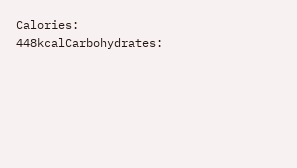Calories: 448kcalCarbohydrates: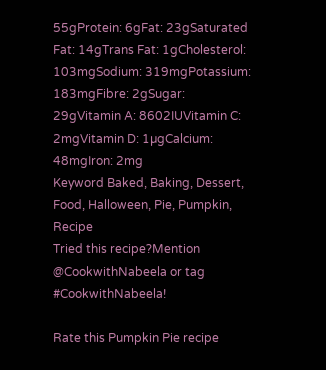55gProtein: 6gFat: 23gSaturated Fat: 14gTrans Fat: 1gCholesterol: 103mgSodium: 319mgPotassium: 183mgFibre: 2gSugar: 29gVitamin A: 8602IUVitamin C: 2mgVitamin D: 1µgCalcium: 48mgIron: 2mg
Keyword Baked, Baking, Dessert, Food, Halloween, Pie, Pumpkin, Recipe
Tried this recipe?Mention @CookwithNabeela or tag #CookwithNabeela!

Rate this Pumpkin Pie recipe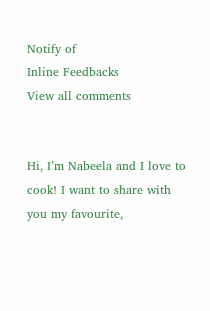Notify of
Inline Feedbacks
View all comments


Hi, I’m Nabeela and I love to cook! I want to share with you my favourite,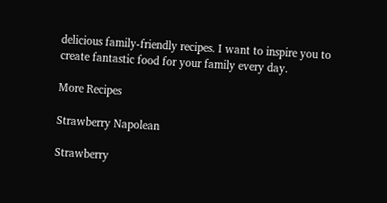delicious family-friendly recipes. I want to inspire you to create fantastic food for your family every day.

More Recipes

Strawberry Napolean

Strawberry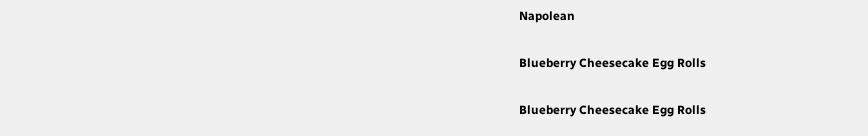Napolean

Blueberry Cheesecake Egg Rolls

Blueberry Cheesecake Egg Rolls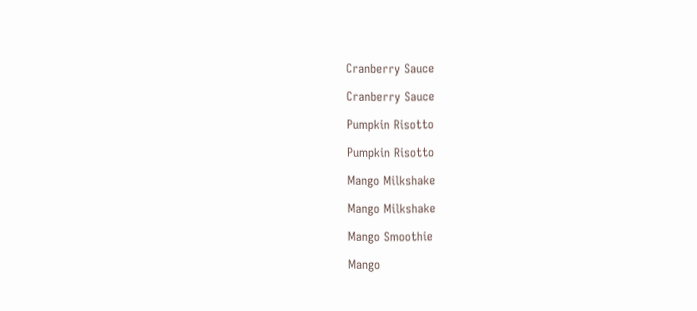Cranberry Sauce

Cranberry Sauce

Pumpkin Risotto

Pumpkin Risotto

Mango Milkshake

Mango Milkshake

Mango Smoothie

Mango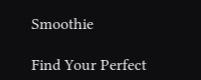Smoothie

Find Your Perfect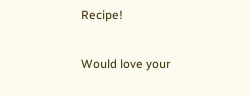Recipe!

Would love your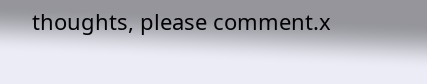thoughts, please comment.x